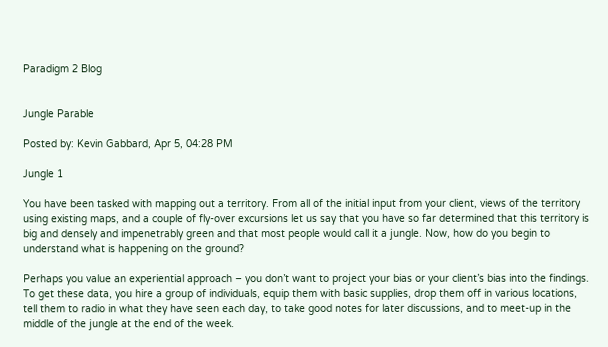Paradigm 2 Blog


Jungle Parable

Posted by: Kevin Gabbard, Apr 5, 04:28 PM

Jungle 1

You have been tasked with mapping out a territory. From all of the initial input from your client, views of the territory using existing maps, and a couple of fly-over excursions let us say that you have so far determined that this territory is big and densely and impenetrably green and that most people would call it a jungle. Now, how do you begin to understand what is happening on the ground?

Perhaps you value an experiential approach – you don’t want to project your bias or your client’s bias into the findings. To get these data, you hire a group of individuals, equip them with basic supplies, drop them off in various locations, tell them to radio in what they have seen each day, to take good notes for later discussions, and to meet-up in the middle of the jungle at the end of the week.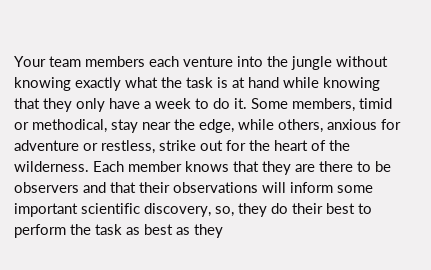Your team members each venture into the jungle without knowing exactly what the task is at hand while knowing that they only have a week to do it. Some members, timid or methodical, stay near the edge, while others, anxious for adventure or restless, strike out for the heart of the wilderness. Each member knows that they are there to be observers and that their observations will inform some important scientific discovery, so, they do their best to perform the task as best as they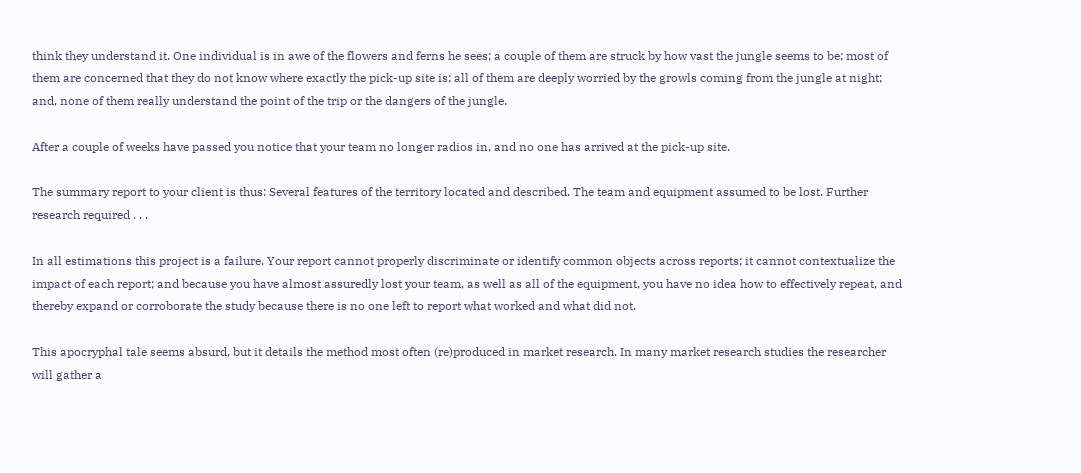think they understand it. One individual is in awe of the flowers and ferns he sees; a couple of them are struck by how vast the jungle seems to be; most of them are concerned that they do not know where exactly the pick-up site is; all of them are deeply worried by the growls coming from the jungle at night; and, none of them really understand the point of the trip or the dangers of the jungle.

After a couple of weeks have passed you notice that your team no longer radios in, and no one has arrived at the pick-up site.

The summary report to your client is thus: Several features of the territory located and described. The team and equipment assumed to be lost. Further research required . . .

In all estimations this project is a failure. Your report cannot properly discriminate or identify common objects across reports; it cannot contextualize the impact of each report; and because you have almost assuredly lost your team, as well as all of the equipment, you have no idea how to effectively repeat, and thereby expand or corroborate the study because there is no one left to report what worked and what did not.

This apocryphal tale seems absurd, but it details the method most often (re)produced in market research. In many market research studies the researcher will gather a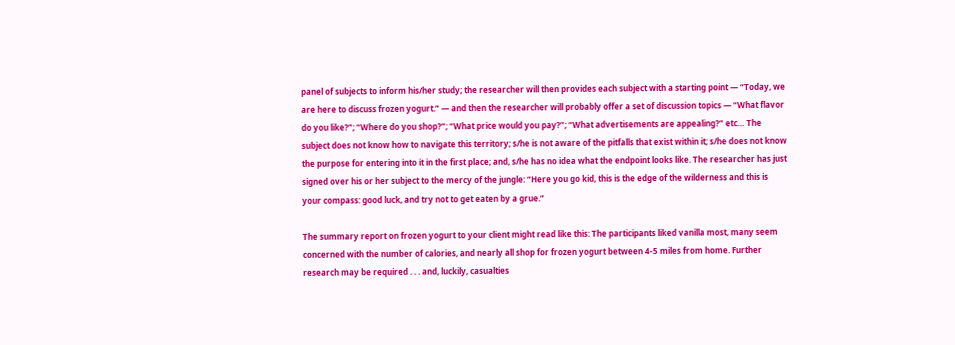panel of subjects to inform his/her study; the researcher will then provides each subject with a starting point — “Today, we are here to discuss frozen yogurt.” — and then the researcher will probably offer a set of discussion topics — “What flavor do you like?”; “Where do you shop?”; “What price would you pay?”; “What advertisements are appealing?” etc… The subject does not know how to navigate this territory; s/he is not aware of the pitfalls that exist within it; s/he does not know the purpose for entering into it in the first place; and, s/he has no idea what the endpoint looks like. The researcher has just signed over his or her subject to the mercy of the jungle: “Here you go kid, this is the edge of the wilderness and this is your compass: good luck, and try not to get eaten by a grue.”

The summary report on frozen yogurt to your client might read like this: The participants liked vanilla most, many seem concerned with the number of calories, and nearly all shop for frozen yogurt between 4-5 miles from home. Further research may be required . . . and, luckily, casualties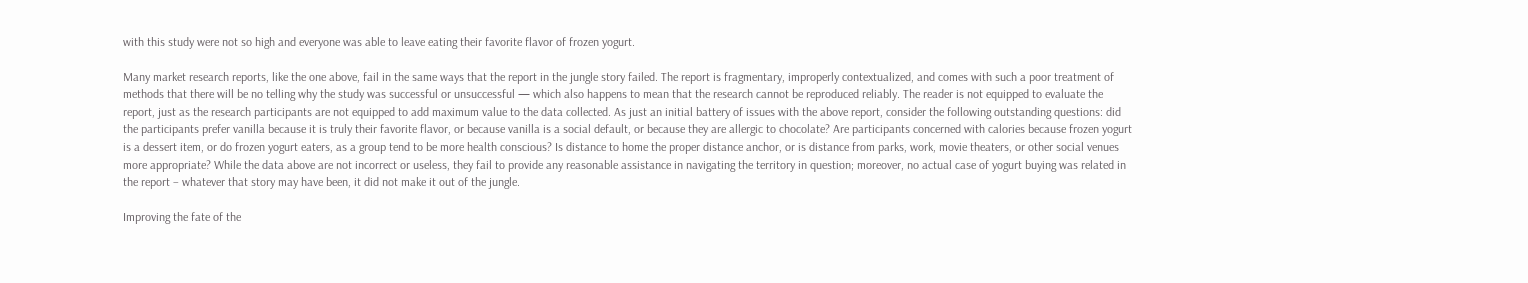with this study were not so high and everyone was able to leave eating their favorite flavor of frozen yogurt.

Many market research reports, like the one above, fail in the same ways that the report in the jungle story failed. The report is fragmentary, improperly contextualized, and comes with such a poor treatment of methods that there will be no telling why the study was successful or unsuccessful — which also happens to mean that the research cannot be reproduced reliably. The reader is not equipped to evaluate the report, just as the research participants are not equipped to add maximum value to the data collected. As just an initial battery of issues with the above report, consider the following outstanding questions: did the participants prefer vanilla because it is truly their favorite flavor, or because vanilla is a social default, or because they are allergic to chocolate? Are participants concerned with calories because frozen yogurt is a dessert item, or do frozen yogurt eaters, as a group tend to be more health conscious? Is distance to home the proper distance anchor, or is distance from parks, work, movie theaters, or other social venues more appropriate? While the data above are not incorrect or useless, they fail to provide any reasonable assistance in navigating the territory in question; moreover, no actual case of yogurt buying was related in the report – whatever that story may have been, it did not make it out of the jungle.

Improving the fate of the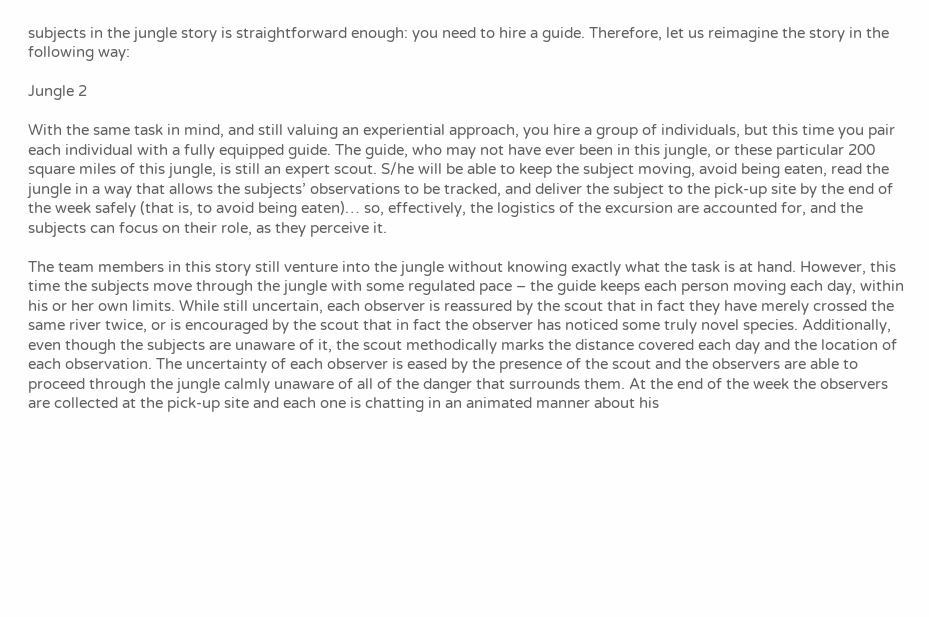subjects in the jungle story is straightforward enough: you need to hire a guide. Therefore, let us reimagine the story in the following way:

Jungle 2

With the same task in mind, and still valuing an experiential approach, you hire a group of individuals, but this time you pair each individual with a fully equipped guide. The guide, who may not have ever been in this jungle, or these particular 200 square miles of this jungle, is still an expert scout. S/he will be able to keep the subject moving, avoid being eaten, read the jungle in a way that allows the subjects’ observations to be tracked, and deliver the subject to the pick-up site by the end of the week safely (that is, to avoid being eaten)… so, effectively, the logistics of the excursion are accounted for, and the subjects can focus on their role, as they perceive it.

The team members in this story still venture into the jungle without knowing exactly what the task is at hand. However, this time the subjects move through the jungle with some regulated pace – the guide keeps each person moving each day, within his or her own limits. While still uncertain, each observer is reassured by the scout that in fact they have merely crossed the same river twice, or is encouraged by the scout that in fact the observer has noticed some truly novel species. Additionally, even though the subjects are unaware of it, the scout methodically marks the distance covered each day and the location of each observation. The uncertainty of each observer is eased by the presence of the scout and the observers are able to proceed through the jungle calmly unaware of all of the danger that surrounds them. At the end of the week the observers are collected at the pick-up site and each one is chatting in an animated manner about his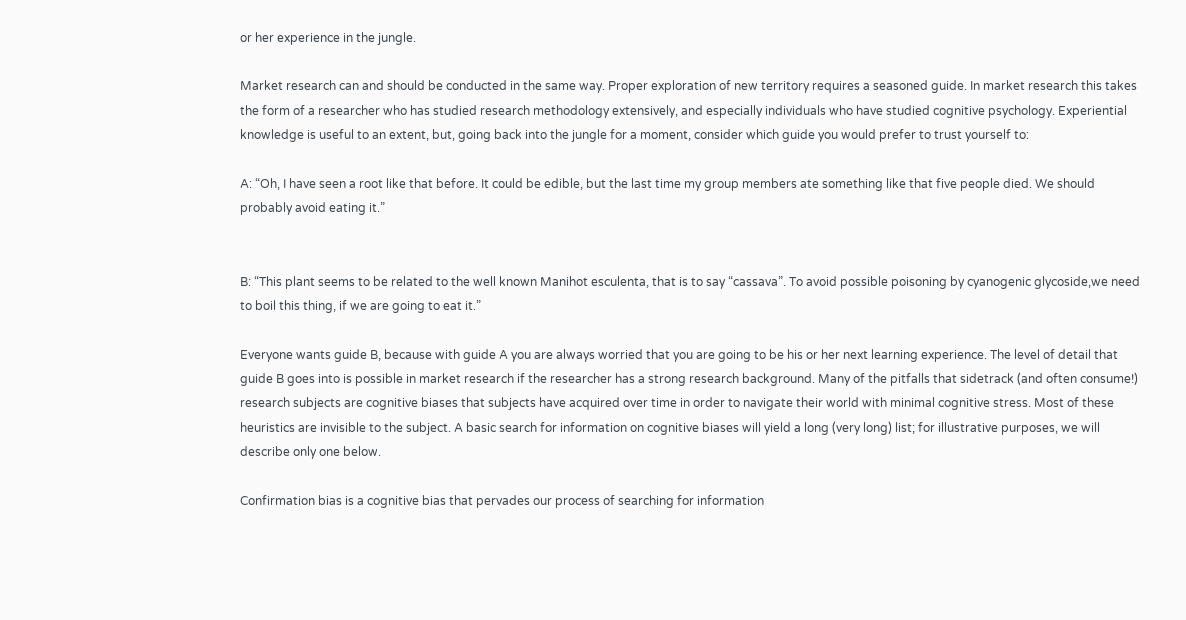or her experience in the jungle.

Market research can and should be conducted in the same way. Proper exploration of new territory requires a seasoned guide. In market research this takes the form of a researcher who has studied research methodology extensively, and especially individuals who have studied cognitive psychology. Experiential knowledge is useful to an extent, but, going back into the jungle for a moment, consider which guide you would prefer to trust yourself to:

A: “Oh, I have seen a root like that before. It could be edible, but the last time my group members ate something like that five people died. We should probably avoid eating it.”


B: “This plant seems to be related to the well known Manihot esculenta, that is to say “cassava”. To avoid possible poisoning by cyanogenic glycoside,we need to boil this thing, if we are going to eat it.”

Everyone wants guide B, because with guide A you are always worried that you are going to be his or her next learning experience. The level of detail that guide B goes into is possible in market research if the researcher has a strong research background. Many of the pitfalls that sidetrack (and often consume!) research subjects are cognitive biases that subjects have acquired over time in order to navigate their world with minimal cognitive stress. Most of these heuristics are invisible to the subject. A basic search for information on cognitive biases will yield a long (very long) list; for illustrative purposes, we will describe only one below.

Confirmation bias is a cognitive bias that pervades our process of searching for information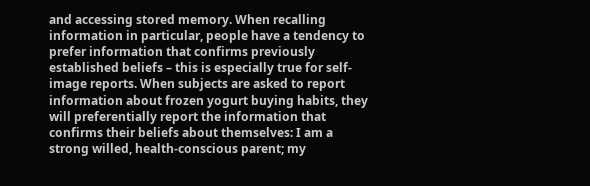and accessing stored memory. When recalling information in particular, people have a tendency to prefer information that confirms previously established beliefs – this is especially true for self-image reports. When subjects are asked to report information about frozen yogurt buying habits, they will preferentially report the information that confirms their beliefs about themselves: I am a strong willed, health-conscious parent; my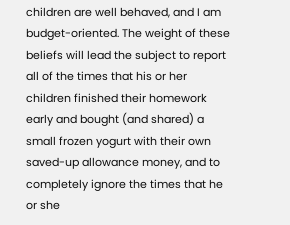children are well behaved, and I am budget-oriented. The weight of these beliefs will lead the subject to report all of the times that his or her children finished their homework early and bought (and shared) a small frozen yogurt with their own saved-up allowance money, and to completely ignore the times that he or she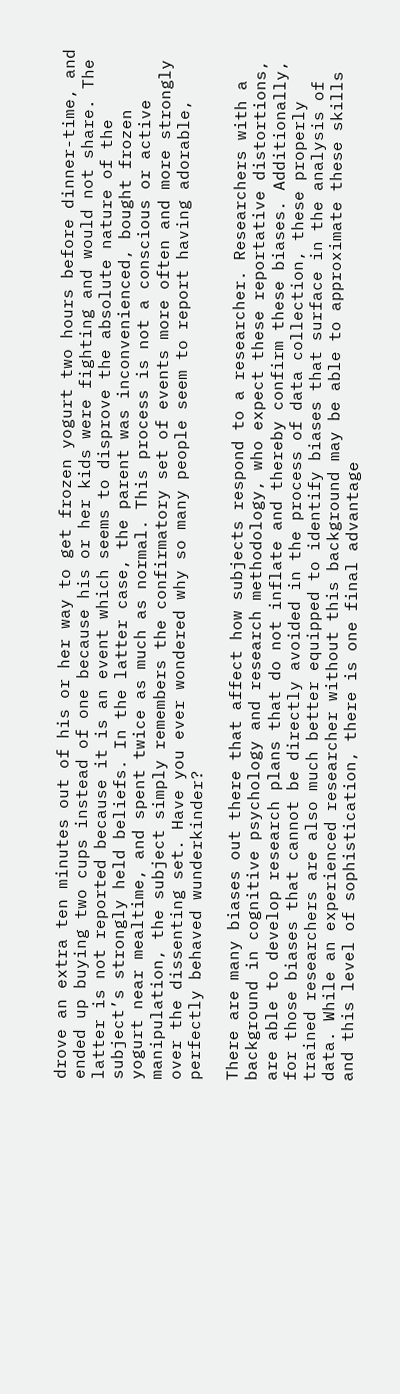drove an extra ten minutes out of his or her way to get frozen yogurt two hours before dinner-time, and ended up buying two cups instead of one because his or her kids were fighting and would not share. The latter is not reported because it is an event which seems to disprove the absolute nature of the subject’s strongly held beliefs. In the latter case, the parent was inconvenienced, bought frozen yogurt near mealtime, and spent twice as much as normal. This process is not a conscious or active manipulation, the subject simply remembers the confirmatory set of events more often and more strongly over the dissenting set. Have you ever wondered why so many people seem to report having adorable, perfectly behaved wunderkinder?

There are many biases out there that affect how subjects respond to a researcher. Researchers with a background in cognitive psychology and research methodology, who expect these reportative distortions, are able to develop research plans that do not inflate and thereby confirm these biases. Additionally, for those biases that cannot be directly avoided in the process of data collection, these properly trained researchers are also much better equipped to identify biases that surface in the analysis of data. While an experienced researcher without this background may be able to approximate these skills and this level of sophistication, there is one final advantage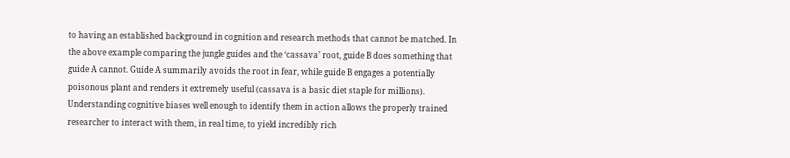to having an established background in cognition and research methods that cannot be matched. In the above example comparing the jungle guides and the ‘cassava’ root, guide B does something that guide A cannot. Guide A summarily avoids the root in fear, while guide B engages a potentially poisonous plant and renders it extremely useful (cassava is a basic diet staple for millions). Understanding cognitive biases well enough to identify them in action allows the properly trained researcher to interact with them, in real time, to yield incredibly rich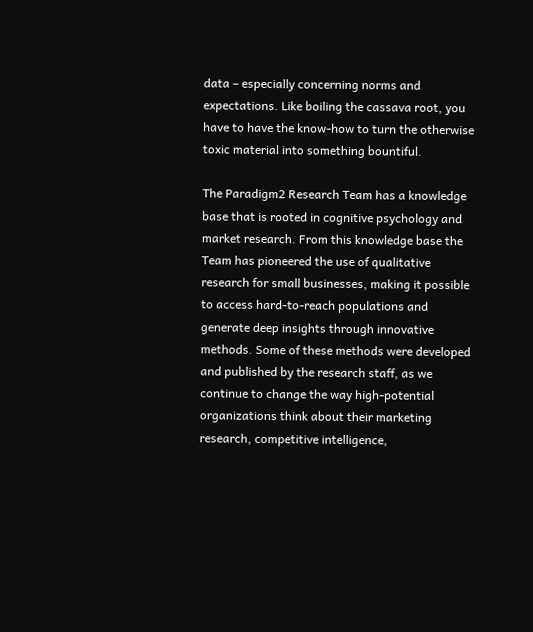data – especially concerning norms and expectations. Like boiling the cassava root, you have to have the know-how to turn the otherwise toxic material into something bountiful.

The Paradigm2 Research Team has a knowledge base that is rooted in cognitive psychology and market research. From this knowledge base the Team has pioneered the use of qualitative research for small businesses, making it possible to access hard-to-reach populations and generate deep insights through innovative methods. Some of these methods were developed and published by the research staff, as we continue to change the way high-potential organizations think about their marketing research, competitive intelligence,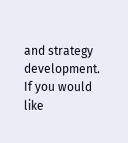and strategy development. If you would like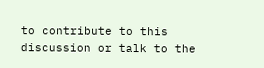to contribute to this discussion or talk to the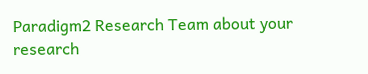Paradigm2 Research Team about your research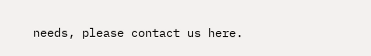needs, please contact us here.